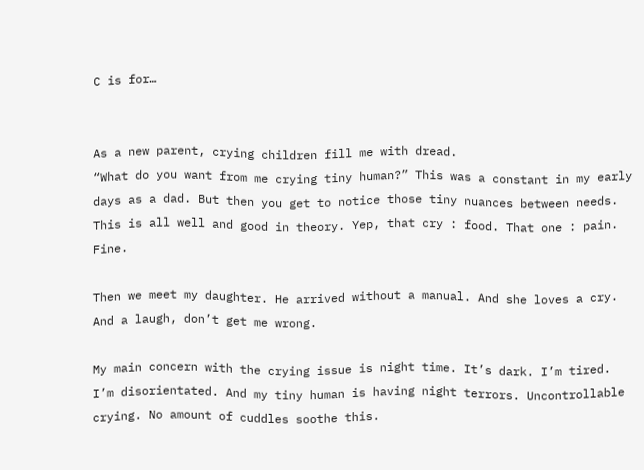C is for…


As a new parent, crying children fill me with dread.
“What do you want from me crying tiny human?” This was a constant in my early days as a dad. But then you get to notice those tiny nuances between needs.
This is all well and good in theory. Yep, that cry : food. That one : pain. Fine.

Then we meet my daughter. He arrived without a manual. And she loves a cry. And a laugh, don’t get me wrong.

My main concern with the crying issue is night time. It’s dark. I’m tired. I’m disorientated. And my tiny human is having night terrors. Uncontrollable crying. No amount of cuddles soothe this.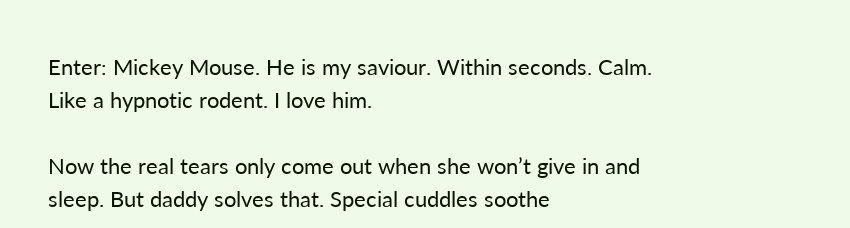Enter: Mickey Mouse. He is my saviour. Within seconds. Calm. Like a hypnotic rodent. I love him.

Now the real tears only come out when she won’t give in and sleep. But daddy solves that. Special cuddles soothe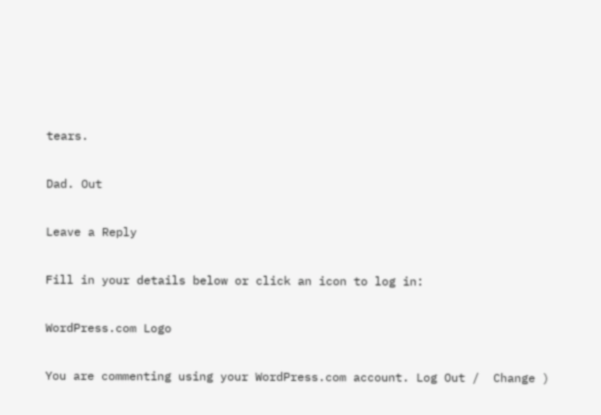tears.

Dad. Out

Leave a Reply

Fill in your details below or click an icon to log in:

WordPress.com Logo

You are commenting using your WordPress.com account. Log Out /  Change )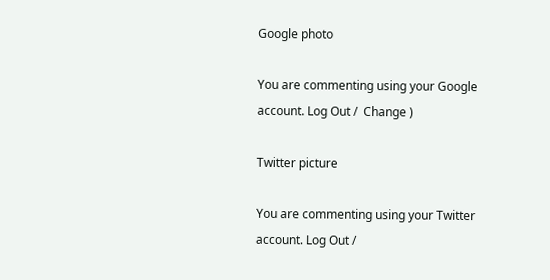Google photo

You are commenting using your Google account. Log Out /  Change )

Twitter picture

You are commenting using your Twitter account. Log Out /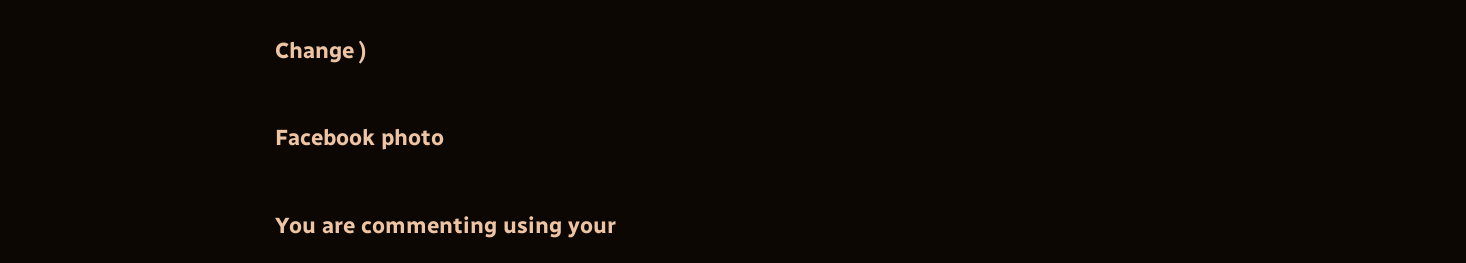Change )

Facebook photo

You are commenting using your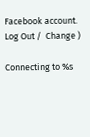Facebook account. Log Out /  Change )

Connecting to %s